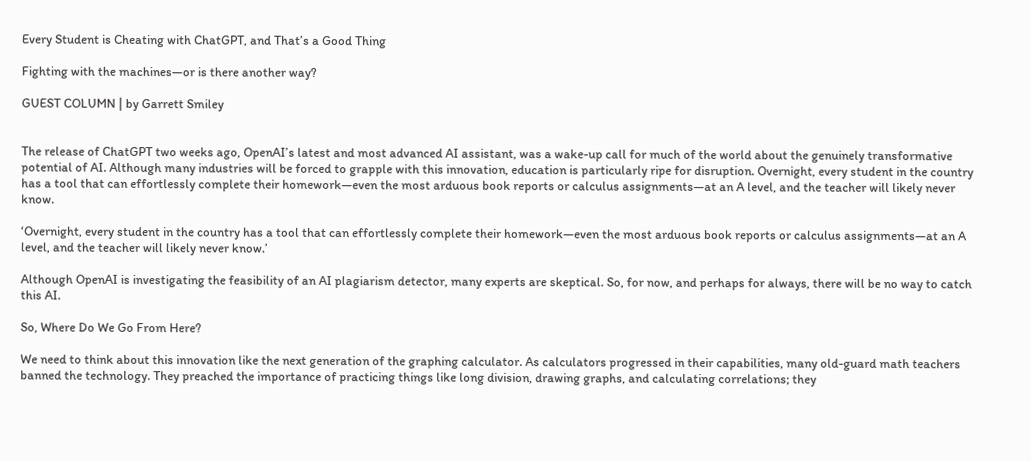Every Student is Cheating with ChatGPT, and That’s a Good Thing

Fighting with the machines—or is there another way?

GUEST COLUMN | by Garrett Smiley


The release of ChatGPT two weeks ago, OpenAI’s latest and most advanced AI assistant, was a wake-up call for much of the world about the genuinely transformative potential of AI. Although many industries will be forced to grapple with this innovation, education is particularly ripe for disruption. Overnight, every student in the country has a tool that can effortlessly complete their homework—even the most arduous book reports or calculus assignments—at an A level, and the teacher will likely never know.

‘Overnight, every student in the country has a tool that can effortlessly complete their homework—even the most arduous book reports or calculus assignments—at an A level, and the teacher will likely never know.’

Although OpenAI is investigating the feasibility of an AI plagiarism detector, many experts are skeptical. So, for now, and perhaps for always, there will be no way to catch this AI.

So, Where Do We Go From Here?

We need to think about this innovation like the next generation of the graphing calculator. As calculators progressed in their capabilities, many old-guard math teachers banned the technology. They preached the importance of practicing things like long division, drawing graphs, and calculating correlations; they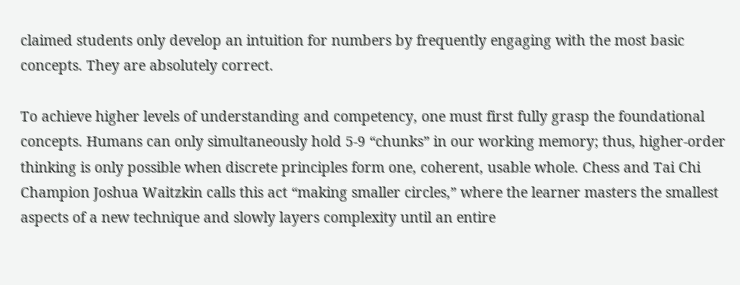claimed students only develop an intuition for numbers by frequently engaging with the most basic concepts. They are absolutely correct.

To achieve higher levels of understanding and competency, one must first fully grasp the foundational concepts. Humans can only simultaneously hold 5-9 “chunks” in our working memory; thus, higher-order thinking is only possible when discrete principles form one, coherent, usable whole. Chess and Tai Chi Champion Joshua Waitzkin calls this act “making smaller circles,” where the learner masters the smallest aspects of a new technique and slowly layers complexity until an entire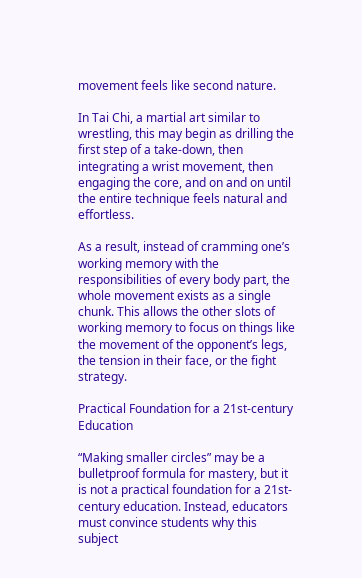movement feels like second nature.

In Tai Chi, a martial art similar to wrestling, this may begin as drilling the first step of a take-down, then integrating a wrist movement, then engaging the core, and on and on until the entire technique feels natural and effortless.

As a result, instead of cramming one’s working memory with the responsibilities of every body part, the whole movement exists as a single chunk. This allows the other slots of working memory to focus on things like the movement of the opponent’s legs, the tension in their face, or the fight strategy.

Practical Foundation for a 21st-century Education

“Making smaller circles” may be a bulletproof formula for mastery, but it is not a practical foundation for a 21st-century education. Instead, educators must convince students why this subject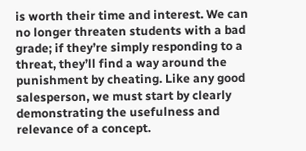is worth their time and interest. We can no longer threaten students with a bad grade; if they’re simply responding to a threat, they’ll find a way around the punishment by cheating. Like any good salesperson, we must start by clearly demonstrating the usefulness and relevance of a concept.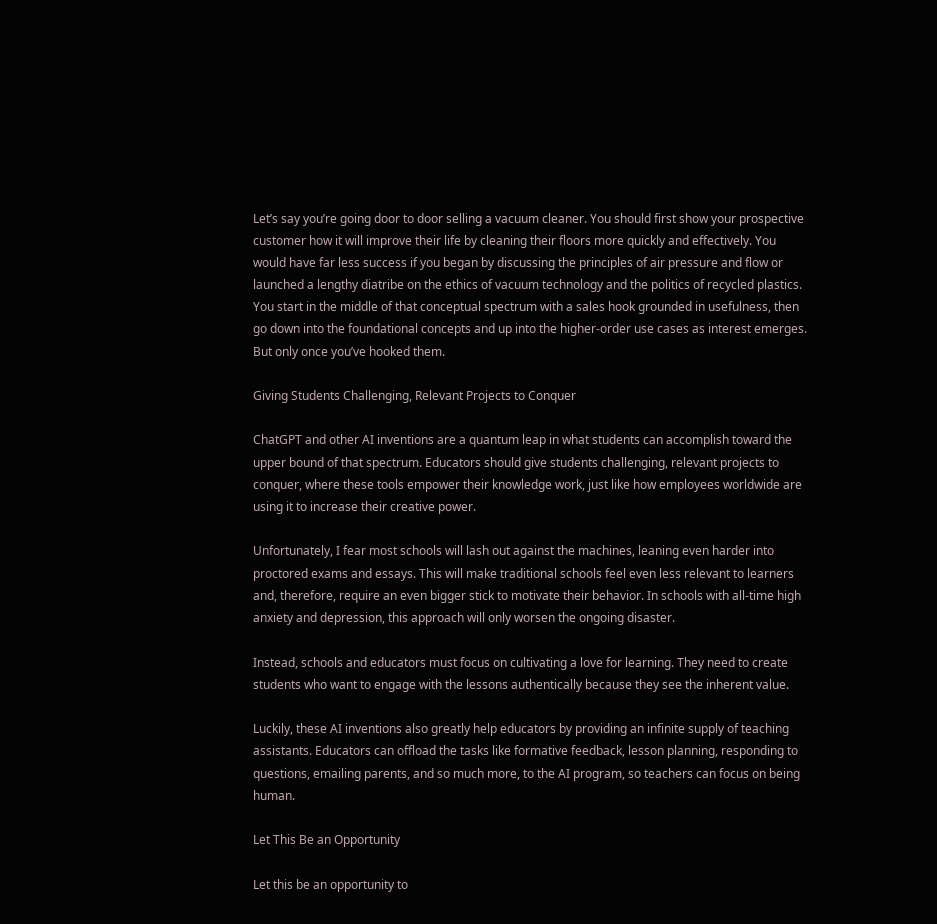Let’s say you’re going door to door selling a vacuum cleaner. You should first show your prospective customer how it will improve their life by cleaning their floors more quickly and effectively. You would have far less success if you began by discussing the principles of air pressure and flow or launched a lengthy diatribe on the ethics of vacuum technology and the politics of recycled plastics. You start in the middle of that conceptual spectrum with a sales hook grounded in usefulness, then go down into the foundational concepts and up into the higher-order use cases as interest emerges. But only once you’ve hooked them.

Giving Students Challenging, Relevant Projects to Conquer

ChatGPT and other AI inventions are a quantum leap in what students can accomplish toward the upper bound of that spectrum. Educators should give students challenging, relevant projects to conquer, where these tools empower their knowledge work, just like how employees worldwide are using it to increase their creative power.

Unfortunately, I fear most schools will lash out against the machines, leaning even harder into proctored exams and essays. This will make traditional schools feel even less relevant to learners and, therefore, require an even bigger stick to motivate their behavior. In schools with all-time high anxiety and depression, this approach will only worsen the ongoing disaster.

Instead, schools and educators must focus on cultivating a love for learning. They need to create students who want to engage with the lessons authentically because they see the inherent value.

Luckily, these AI inventions also greatly help educators by providing an infinite supply of teaching assistants. Educators can offload the tasks like formative feedback, lesson planning, responding to questions, emailing parents, and so much more, to the AI program, so teachers can focus on being human.

Let This Be an Opportunity

Let this be an opportunity to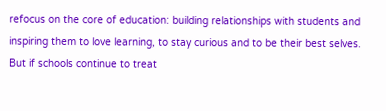refocus on the core of education: building relationships with students and inspiring them to love learning, to stay curious and to be their best selves. But if schools continue to treat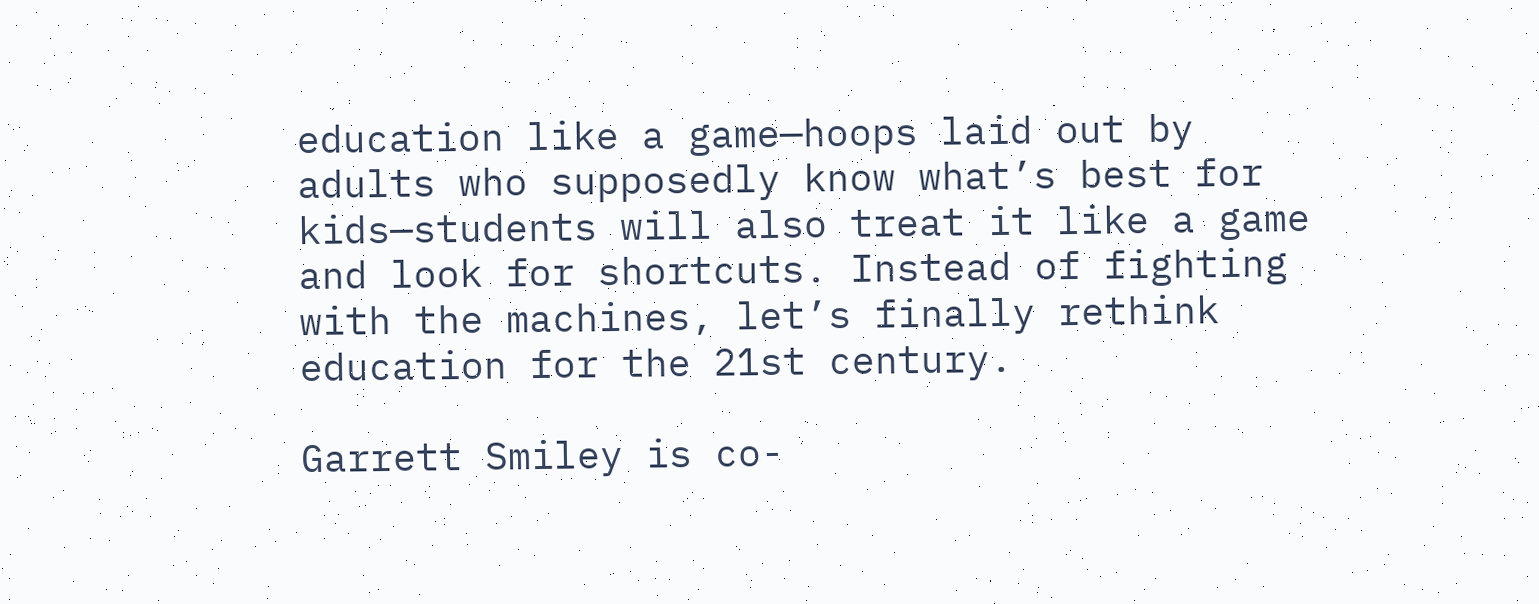education like a game—hoops laid out by adults who supposedly know what’s best for kids—students will also treat it like a game and look for shortcuts. Instead of fighting with the machines, let’s finally rethink education for the 21st century.

Garrett Smiley is co-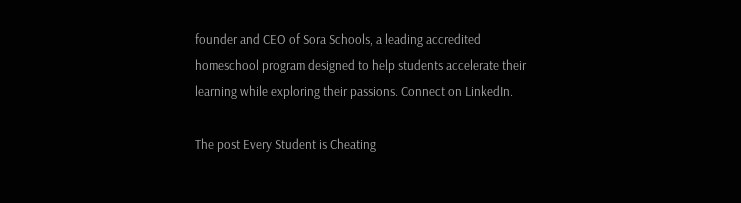founder and CEO of Sora Schools, a leading accredited homeschool program designed to help students accelerate their learning while exploring their passions. Connect on LinkedIn.

The post Every Student is Cheating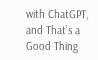with ChatGPT, and That’s a Good Thing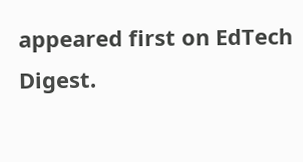appeared first on EdTech Digest.